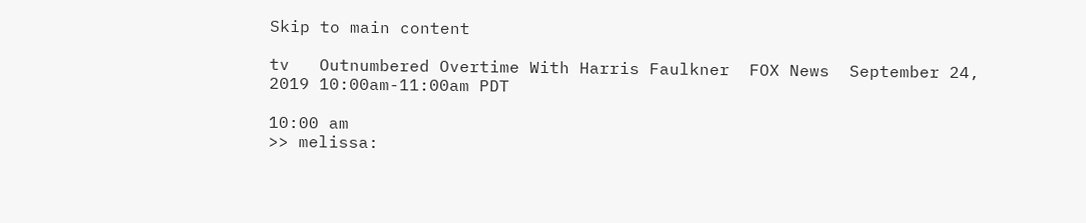Skip to main content

tv   Outnumbered Overtime With Harris Faulkner  FOX News  September 24, 2019 10:00am-11:00am PDT

10:00 am
>> melissa: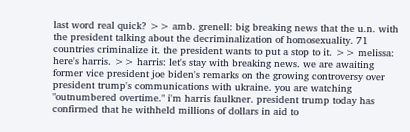last word real quick? >> amb. grenell: big breaking news that the u.n. with the president talking about the decriminalization of homosexuality. 71 countries criminalize it. the president wants to put a stop to it. >> melissa: here's harris. >> harris: let's stay with breaking news. we are awaiting former vice president joe biden's remarks on the growing controversy over president trump's communications with ukraine. you are watching "outnumbered overtime." i'm harris faulkner. president trump today has confirmed that he withheld millions of dollars in aid to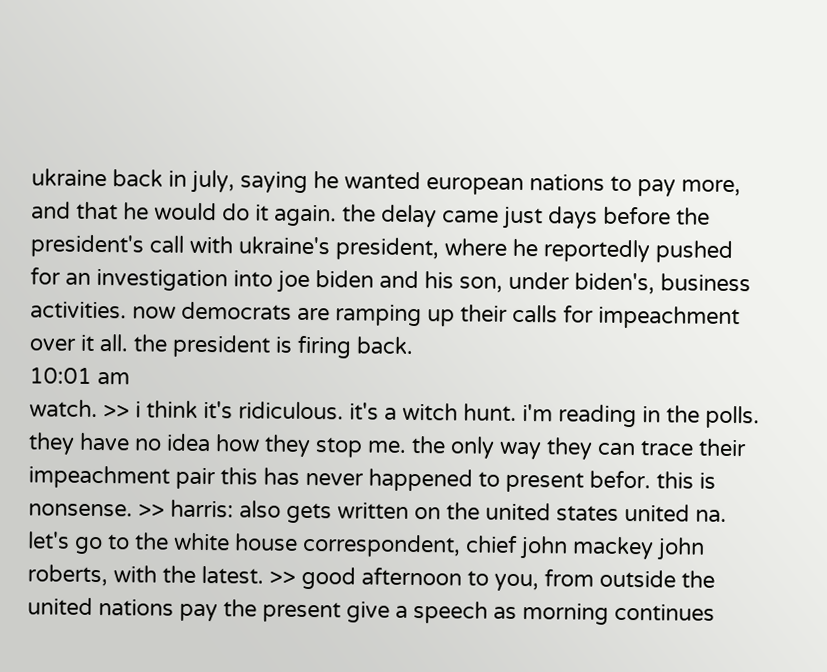ukraine back in july, saying he wanted european nations to pay more, and that he would do it again. the delay came just days before the president's call with ukraine's president, where he reportedly pushed for an investigation into joe biden and his son, under biden's, business activities. now democrats are ramping up their calls for impeachment over it all. the president is firing back.
10:01 am
watch. >> i think it's ridiculous. it's a witch hunt. i'm reading in the polls. they have no idea how they stop me. the only way they can trace their impeachment pair this has never happened to present befor. this is nonsense. >> harris: also gets written on the united states united na. let's go to the white house correspondent, chief john mackey john roberts, with the latest. >> good afternoon to you, from outside the united nations pay the present give a speech as morning continues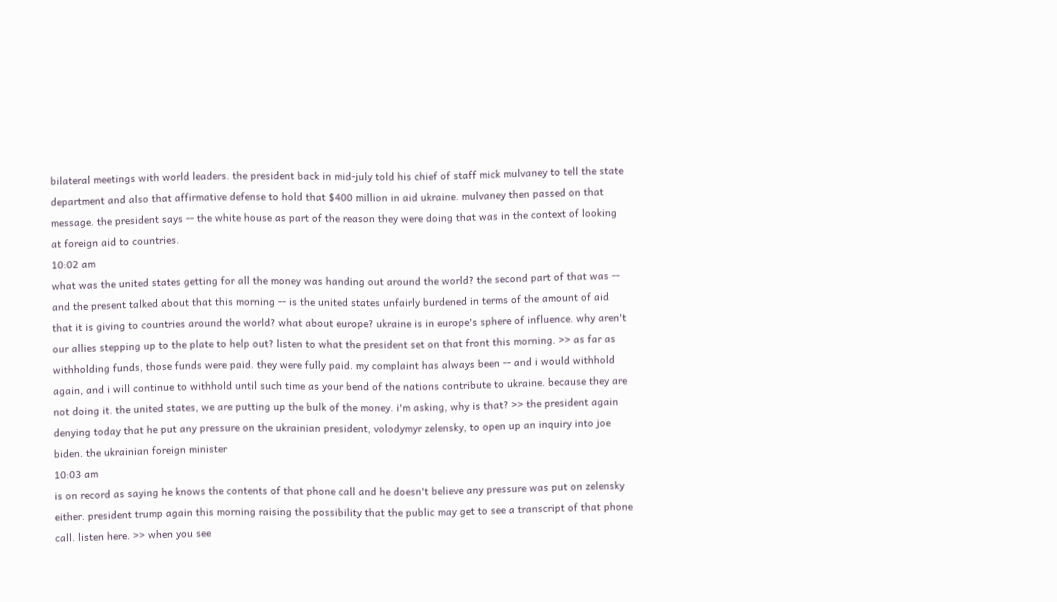bilateral meetings with world leaders. the president back in mid-july told his chief of staff mick mulvaney to tell the state department and also that affirmative defense to hold that $400 million in aid ukraine. mulvaney then passed on that message. the president says -- the white house as part of the reason they were doing that was in the context of looking at foreign aid to countries.
10:02 am
what was the united states getting for all the money was handing out around the world? the second part of that was -- and the present talked about that this morning -- is the united states unfairly burdened in terms of the amount of aid that it is giving to countries around the world? what about europe? ukraine is in europe's sphere of influence. why aren't our allies stepping up to the plate to help out? listen to what the president set on that front this morning. >> as far as withholding funds, those funds were paid. they were fully paid. my complaint has always been -- and i would withhold again, and i will continue to withhold until such time as your bend of the nations contribute to ukraine. because they are not doing it. the united states, we are putting up the bulk of the money. i'm asking, why is that? >> the president again denying today that he put any pressure on the ukrainian president, volodymyr zelensky, to open up an inquiry into joe biden. the ukrainian foreign minister
10:03 am
is on record as saying he knows the contents of that phone call and he doesn't believe any pressure was put on zelensky either. president trump again this morning raising the possibility that the public may get to see a transcript of that phone call. listen here. >> when you see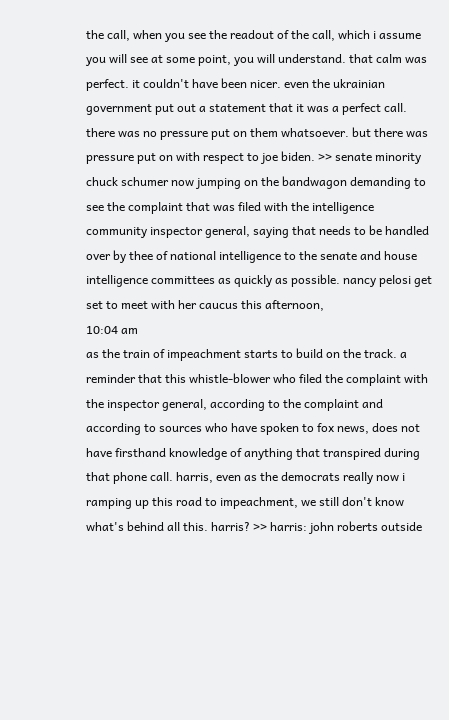the call, when you see the readout of the call, which i assume you will see at some point, you will understand. that calm was perfect. it couldn't have been nicer. even the ukrainian government put out a statement that it was a perfect call. there was no pressure put on them whatsoever. but there was pressure put on with respect to joe biden. >> senate minority chuck schumer now jumping on the bandwagon demanding to see the complaint that was filed with the intelligence community inspector general, saying that needs to be handled over by thee of national intelligence to the senate and house intelligence committees as quickly as possible. nancy pelosi get set to meet with her caucus this afternoon,
10:04 am
as the train of impeachment starts to build on the track. a reminder that this whistle-blower who filed the complaint with the inspector general, according to the complaint and according to sources who have spoken to fox news, does not have firsthand knowledge of anything that transpired during that phone call. harris, even as the democrats really now i ramping up this road to impeachment, we still don't know what's behind all this. harris? >> harris: john roberts outside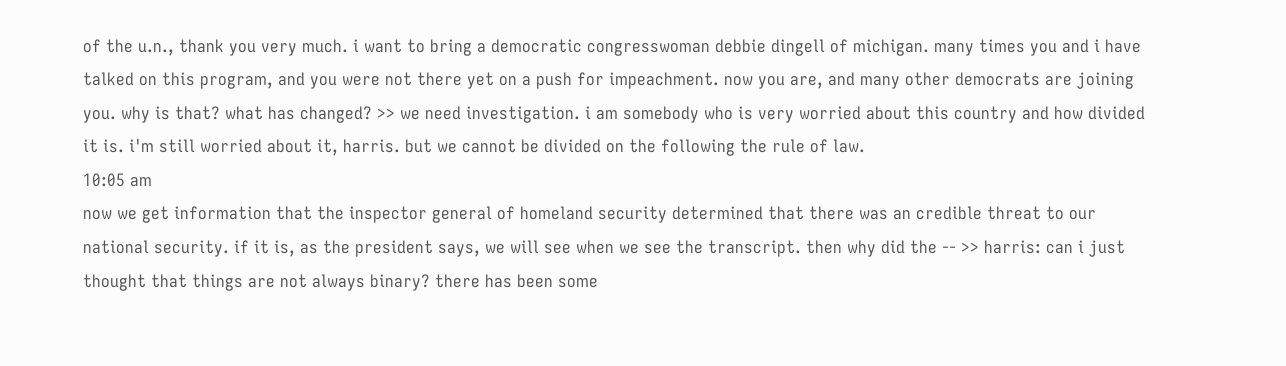of the u.n., thank you very much. i want to bring a democratic congresswoman debbie dingell of michigan. many times you and i have talked on this program, and you were not there yet on a push for impeachment. now you are, and many other democrats are joining you. why is that? what has changed? >> we need investigation. i am somebody who is very worried about this country and how divided it is. i'm still worried about it, harris. but we cannot be divided on the following the rule of law.
10:05 am
now we get information that the inspector general of homeland security determined that there was an credible threat to our national security. if it is, as the president says, we will see when we see the transcript. then why did the -- >> harris: can i just thought that things are not always binary? there has been some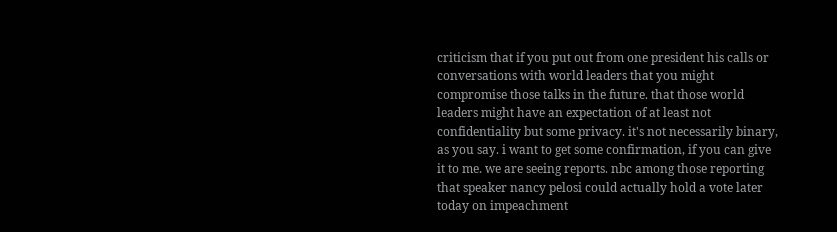criticism that if you put out from one president his calls or conversations with world leaders that you might compromise those talks in the future. that those world leaders might have an expectation of at least not confidentiality but some privacy. it's not necessarily binary, as you say. i want to get some confirmation, if you can give it to me. we are seeing reports. nbc among those reporting that speaker nancy pelosi could actually hold a vote later today on impeachment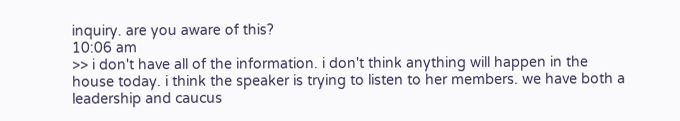inquiry. are you aware of this?
10:06 am
>> i don't have all of the information. i don't think anything will happen in the house today. i think the speaker is trying to listen to her members. we have both a leadership and caucus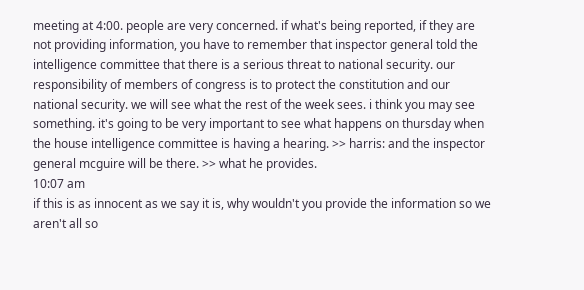meeting at 4:00. people are very concerned. if what's being reported, if they are not providing information, you have to remember that inspector general told the intelligence committee that there is a serious threat to national security. our responsibility of members of congress is to protect the constitution and our national security. we will see what the rest of the week sees. i think you may see something. it's going to be very important to see what happens on thursday when the house intelligence committee is having a hearing. >> harris: and the inspector general mcguire will be there. >> what he provides.
10:07 am
if this is as innocent as we say it is, why wouldn't you provide the information so we aren't all so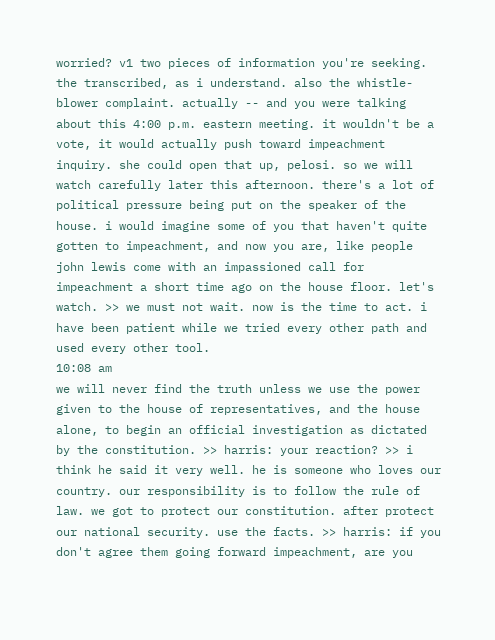worried? v1 two pieces of information you're seeking. the transcribed, as i understand. also the whistle-blower complaint. actually -- and you were talking about this 4:00 p.m. eastern meeting. it wouldn't be a vote, it would actually push toward impeachment inquiry. she could open that up, pelosi. so we will watch carefully later this afternoon. there's a lot of political pressure being put on the speaker of the house. i would imagine some of you that haven't quite gotten to impeachment, and now you are, like people john lewis come with an impassioned call for impeachment a short time ago on the house floor. let's watch. >> we must not wait. now is the time to act. i have been patient while we tried every other path and used every other tool.
10:08 am
we will never find the truth unless we use the power given to the house of representatives, and the house alone, to begin an official investigation as dictated by the constitution. >> harris: your reaction? >> i think he said it very well. he is someone who loves our country. our responsibility is to follow the rule of law. we got to protect our constitution. after protect our national security. use the facts. >> harris: if you don't agree them going forward impeachment, are you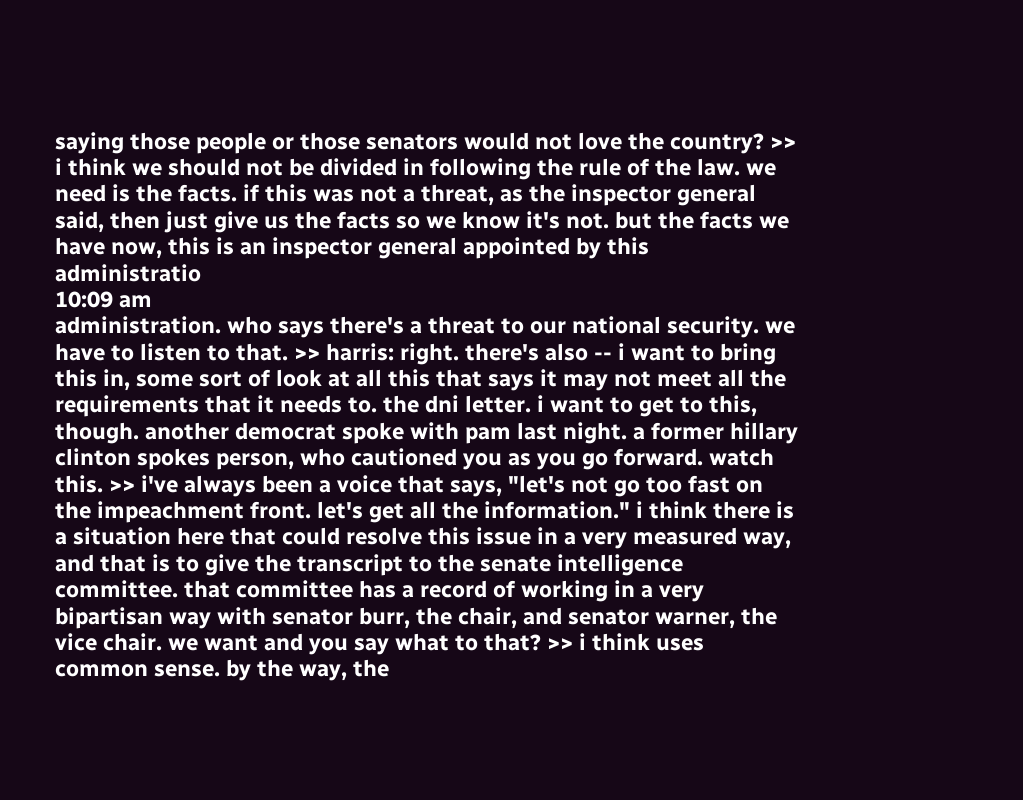saying those people or those senators would not love the country? >> i think we should not be divided in following the rule of the law. we need is the facts. if this was not a threat, as the inspector general said, then just give us the facts so we know it's not. but the facts we have now, this is an inspector general appointed by this administratio
10:09 am
administration. who says there's a threat to our national security. we have to listen to that. >> harris: right. there's also -- i want to bring this in, some sort of look at all this that says it may not meet all the requirements that it needs to. the dni letter. i want to get to this, though. another democrat spoke with pam last night. a former hillary clinton spokes person, who cautioned you as you go forward. watch this. >> i've always been a voice that says, "let's not go too fast on the impeachment front. let's get all the information." i think there is a situation here that could resolve this issue in a very measured way, and that is to give the transcript to the senate intelligence committee. that committee has a record of working in a very bipartisan way with senator burr, the chair, and senator warner, the vice chair. we want and you say what to that? >> i think uses common sense. by the way, the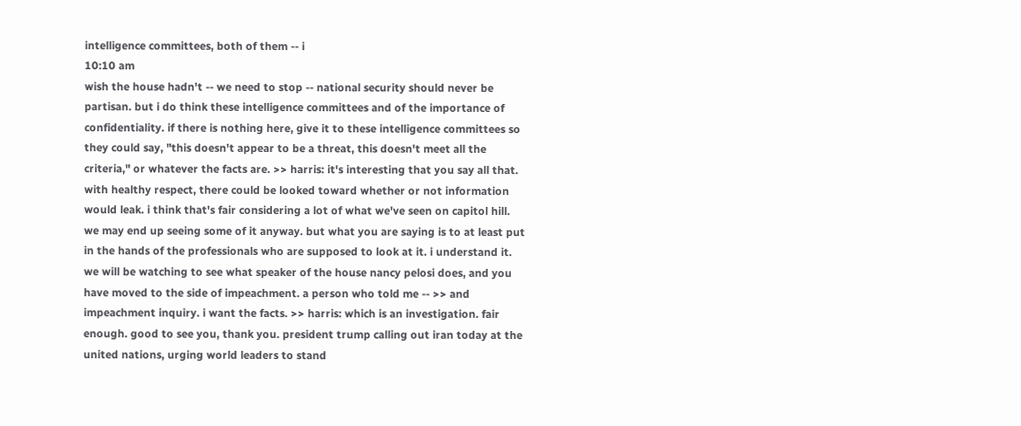intelligence committees, both of them -- i
10:10 am
wish the house hadn't -- we need to stop -- national security should never be partisan. but i do think these intelligence committees and of the importance of confidentiality. if there is nothing here, give it to these intelligence committees so they could say, "this doesn't appear to be a threat, this doesn't meet all the criteria," or whatever the facts are. >> harris: it's interesting that you say all that. with healthy respect, there could be looked toward whether or not information would leak. i think that's fair considering a lot of what we've seen on capitol hill. we may end up seeing some of it anyway. but what you are saying is to at least put in the hands of the professionals who are supposed to look at it. i understand it. we will be watching to see what speaker of the house nancy pelosi does, and you have moved to the side of impeachment. a person who told me -- >> and impeachment inquiry. i want the facts. >> harris: which is an investigation. fair enough. good to see you, thank you. president trump calling out iran today at the united nations, urging world leaders to stand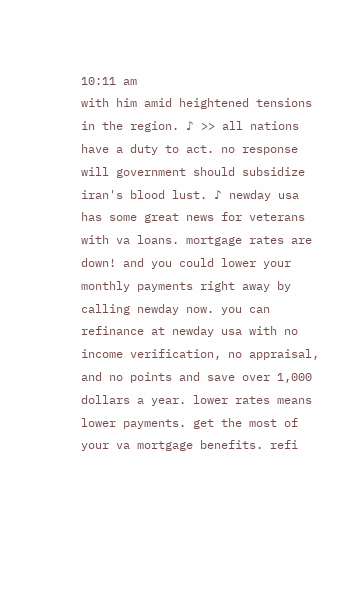10:11 am
with him amid heightened tensions in the region. ♪ >> all nations have a duty to act. no response will government should subsidize iran's blood lust. ♪ newday usa has some great news for veterans with va loans. mortgage rates are down! and you could lower your monthly payments right away by calling newday now. you can refinance at newday usa with no income verification, no appraisal, and no points and save over 1,000 dollars a year. lower rates means lower payments. get the most of your va mortgage benefits. refi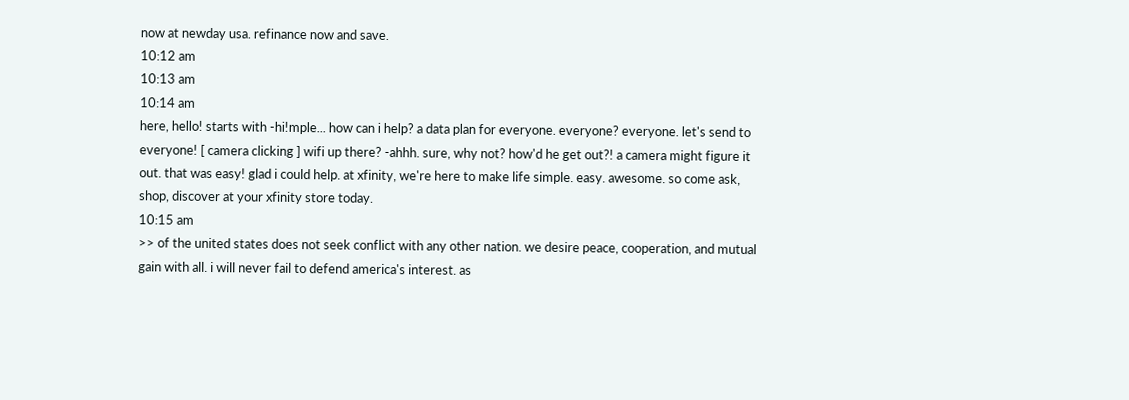now at newday usa. refinance now and save.
10:12 am
10:13 am
10:14 am
here, hello! starts with -hi!mple... how can i help? a data plan for everyone. everyone? everyone. let's send to everyone! [ camera clicking ] wifi up there? -ahhh. sure, why not? how'd he get out?! a camera might figure it out. that was easy! glad i could help. at xfinity, we're here to make life simple. easy. awesome. so come ask, shop, discover at your xfinity store today.
10:15 am
>> of the united states does not seek conflict with any other nation. we desire peace, cooperation, and mutual gain with all. i will never fail to defend america's interest. as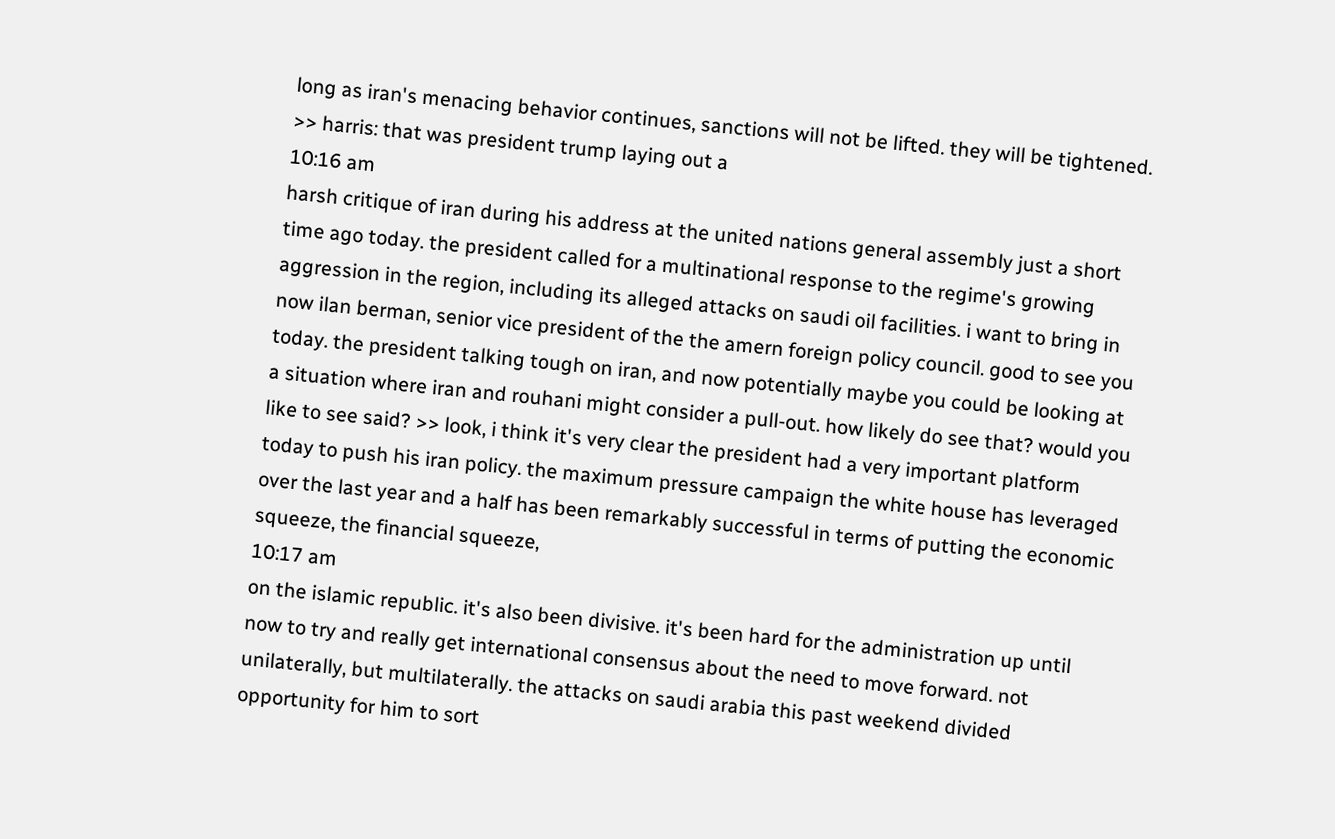long as iran's menacing behavior continues, sanctions will not be lifted. they will be tightened. >> harris: that was president trump laying out a
10:16 am
harsh critique of iran during his address at the united nations general assembly just a short time ago today. the president called for a multinational response to the regime's growing aggression in the region, including its alleged attacks on saudi oil facilities. i want to bring in now ilan berman, senior vice president of the the amern foreign policy council. good to see you today. the president talking tough on iran, and now potentially maybe you could be looking at a situation where iran and rouhani might consider a pull-out. how likely do see that? would you like to see said? >> look, i think it's very clear the president had a very important platform today to push his iran policy. the maximum pressure campaign the white house has leveraged over the last year and a half has been remarkably successful in terms of putting the economic squeeze, the financial squeeze,
10:17 am
on the islamic republic. it's also been divisive. it's been hard for the administration up until now to try and really get international consensus about the need to move forward. not unilaterally, but multilaterally. the attacks on saudi arabia this past weekend divided opportunity for him to sort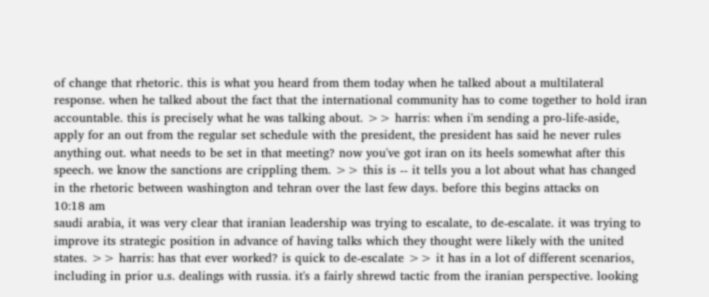of change that rhetoric. this is what you heard from them today when he talked about a multilateral response. when he talked about the fact that the international community has to come together to hold iran accountable. this is precisely what he was talking about. >> harris: when i'm sending a pro-life-aside, apply for an out from the regular set schedule with the president, the president has said he never rules anything out. what needs to be set in that meeting? now you've got iran on its heels somewhat after this speech. we know the sanctions are crippling them. >> this is -- it tells you a lot about what has changed in the rhetoric between washington and tehran over the last few days. before this begins attacks on
10:18 am
saudi arabia, it was very clear that iranian leadership was trying to escalate, to de-escalate. it was trying to improve its strategic position in advance of having talks which they thought were likely with the united states. >> harris: has that ever worked? is quick to de-escalate >> it has in a lot of different scenarios, including in prior u.s. dealings with russia. it's a fairly shrewd tactic from the iranian perspective. looking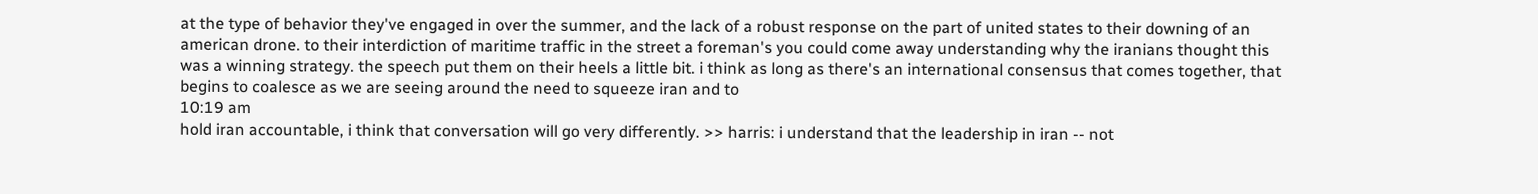at the type of behavior they've engaged in over the summer, and the lack of a robust response on the part of united states to their downing of an american drone. to their interdiction of maritime traffic in the street a foreman's you could come away understanding why the iranians thought this was a winning strategy. the speech put them on their heels a little bit. i think as long as there's an international consensus that comes together, that begins to coalesce as we are seeing around the need to squeeze iran and to
10:19 am
hold iran accountable, i think that conversation will go very differently. >> harris: i understand that the leadership in iran -- not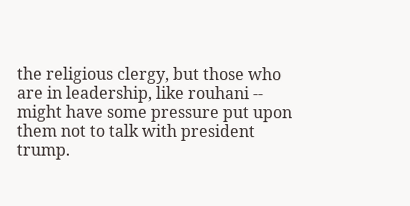the religious clergy, but those who are in leadership, like rouhani -- might have some pressure put upon them not to talk with president trump.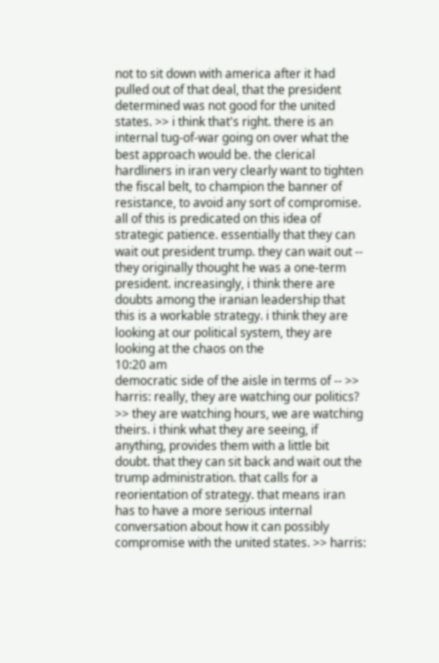not to sit down with america after it had pulled out of that deal, that the president determined was not good for the united states. >> i think that's right. there is an internal tug-of-war going on over what the best approach would be. the clerical hardliners in iran very clearly want to tighten the fiscal belt, to champion the banner of resistance, to avoid any sort of compromise. all of this is predicated on this idea of strategic patience. essentially that they can wait out president trump. they can wait out -- they originally thought he was a one-term president. increasingly, i think there are doubts among the iranian leadership that this is a workable strategy. i think they are looking at our political system, they are looking at the chaos on the
10:20 am
democratic side of the aisle in terms of -- >> harris: really, they are watching our politics? >> they are watching hours, we are watching theirs. i think what they are seeing, if anything, provides them with a little bit doubt. that they can sit back and wait out the trump administration. that calls for a reorientation of strategy. that means iran has to have a more serious internal conversation about how it can possibly compromise with the united states. >> harris: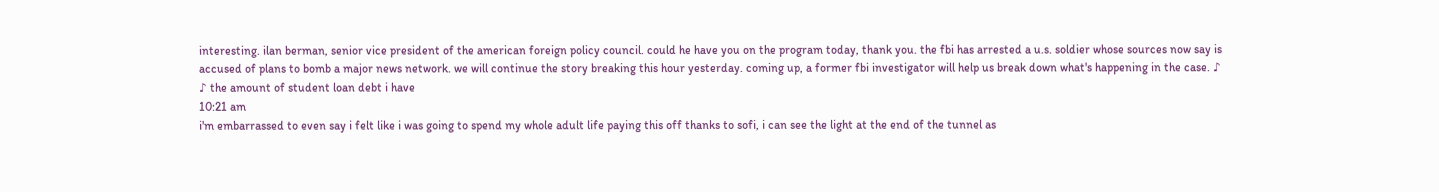interesting. ilan berman, senior vice president of the american foreign policy council. could he have you on the program today, thank you. the fbi has arrested a u.s. soldier whose sources now say is accused of plans to bomb a major news network. we will continue the story breaking this hour yesterday. coming up, a former fbi investigator will help us break down what's happening in the case. ♪ ♪ the amount of student loan debt i have
10:21 am
i'm embarrassed to even say i felt like i was going to spend my whole adult life paying this off thanks to sofi, i can see the light at the end of the tunnel as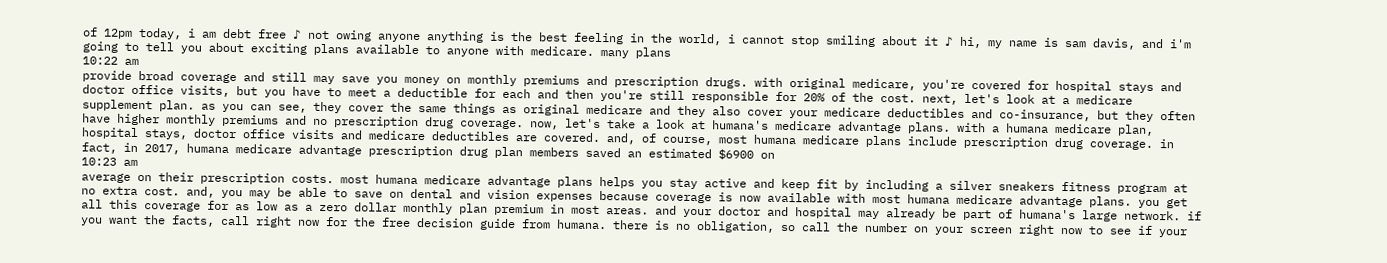of 12pm today, i am debt free ♪ not owing anyone anything is the best feeling in the world, i cannot stop smiling about it ♪ hi, my name is sam davis, and i'm going to tell you about exciting plans available to anyone with medicare. many plans
10:22 am
provide broad coverage and still may save you money on monthly premiums and prescription drugs. with original medicare, you're covered for hospital stays and doctor office visits, but you have to meet a deductible for each and then you're still responsible for 20% of the cost. next, let's look at a medicare supplement plan. as you can see, they cover the same things as original medicare and they also cover your medicare deductibles and co-insurance, but they often have higher monthly premiums and no prescription drug coverage. now, let's take a look at humana's medicare advantage plans. with a humana medicare plan, hospital stays, doctor office visits and medicare deductibles are covered. and, of course, most humana medicare plans include prescription drug coverage. in fact, in 2017, humana medicare advantage prescription drug plan members saved an estimated $6900 on
10:23 am
average on their prescription costs. most humana medicare advantage plans helps you stay active and keep fit by including a silver sneakers fitness program at no extra cost. and, you may be able to save on dental and vision expenses because coverage is now available with most humana medicare advantage plans. you get all this coverage for as low as a zero dollar monthly plan premium in most areas. and your doctor and hospital may already be part of humana's large network. if you want the facts, call right now for the free decision guide from humana. there is no obligation, so call the number on your screen right now to see if your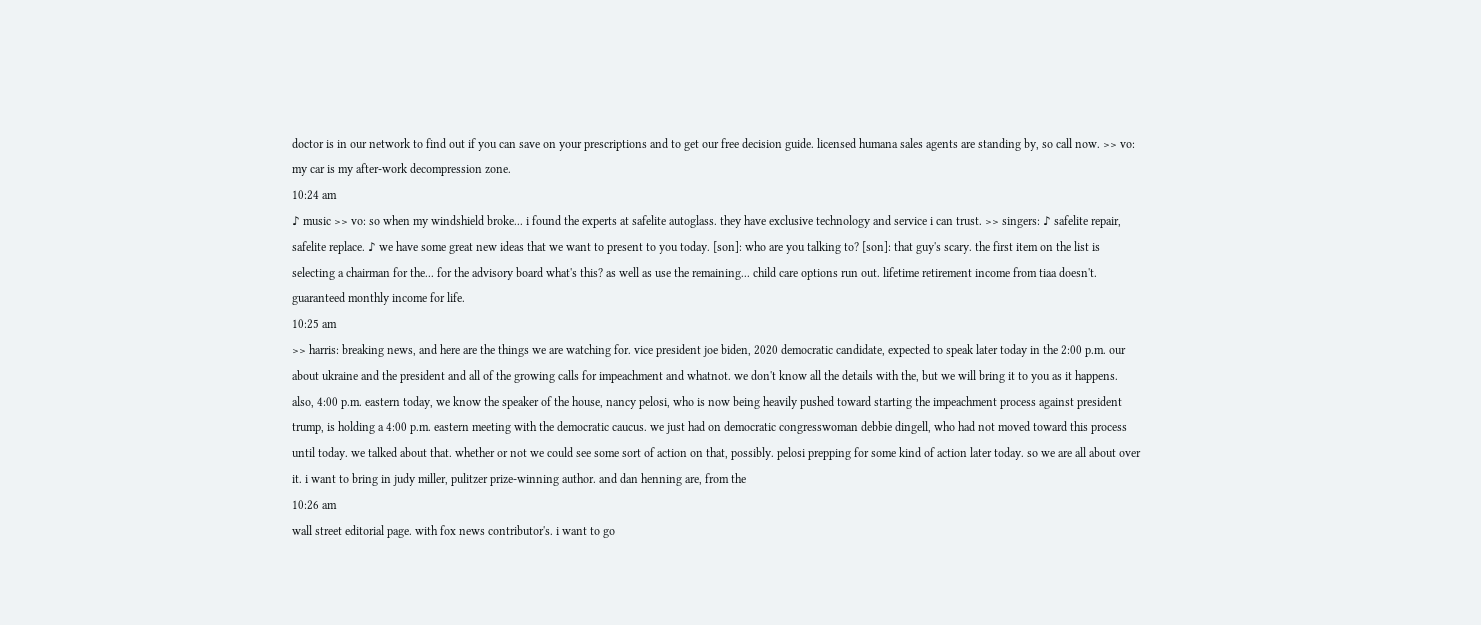doctor is in our network to find out if you can save on your prescriptions and to get our free decision guide. licensed humana sales agents are standing by, so call now. >> vo: my car is my after-work decompression zone.
10:24 am
♪ music >> vo: so when my windshield broke... i found the experts at safelite autoglass. they have exclusive technology and service i can trust. >> singers: ♪ safelite repair, safelite replace. ♪ we have some great new ideas that we want to present to you today. [son]: who are you talking to? [son]: that guy's scary. the first item on the list is selecting a chairman for the... for the advisory board what's this? as well as use the remaining... child care options run out. lifetime retirement income from tiaa doesn't. guaranteed monthly income for life.
10:25 am
>> harris: breaking news, and here are the things we are watching for. vice president joe biden, 2020 democratic candidate, expected to speak later today in the 2:00 p.m. our about ukraine and the president and all of the growing calls for impeachment and whatnot. we don't know all the details with the, but we will bring it to you as it happens. also, 4:00 p.m. eastern today, we know the speaker of the house, nancy pelosi, who is now being heavily pushed toward starting the impeachment process against president trump, is holding a 4:00 p.m. eastern meeting with the democratic caucus. we just had on democratic congresswoman debbie dingell, who had not moved toward this process until today. we talked about that. whether or not we could see some sort of action on that, possibly. pelosi prepping for some kind of action later today. so we are all about over it. i want to bring in judy miller, pulitzer prize-winning author. and dan henning are, from the
10:26 am
wall street editorial page. with fox news contributor's. i want to go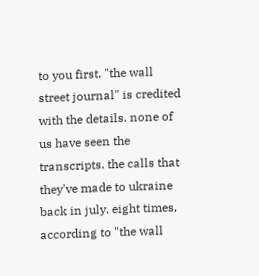to you first. "the wall street journal" is credited with the details. none of us have seen the transcripts. the calls that they've made to ukraine back in july. eight times, according to "the wall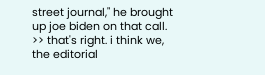street journal," he brought up joe biden on that call. >> that's right. i think we, the editorial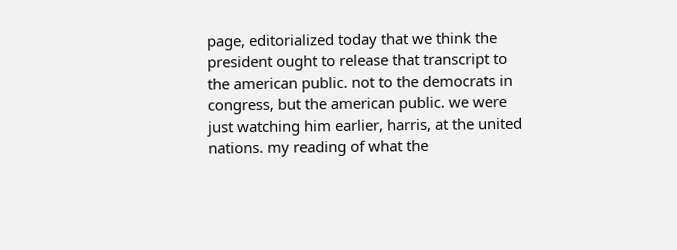page, editorialized today that we think the president ought to release that transcript to the american public. not to the democrats in congress, but the american public. we were just watching him earlier, harris, at the united nations. my reading of what the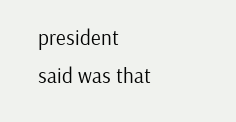president said was that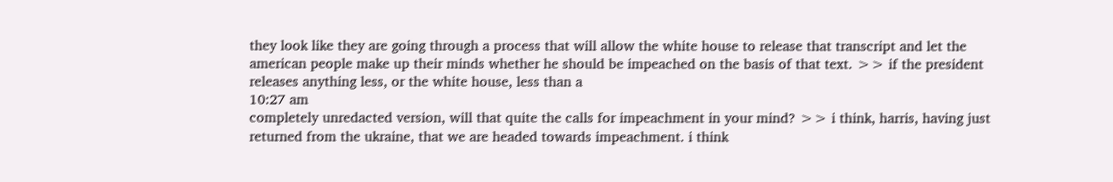they look like they are going through a process that will allow the white house to release that transcript and let the american people make up their minds whether he should be impeached on the basis of that text. >> if the president releases anything less, or the white house, less than a
10:27 am
completely unredacted version, will that quite the calls for impeachment in your mind? >> i think, harris, having just returned from the ukraine, that we are headed towards impeachment. i think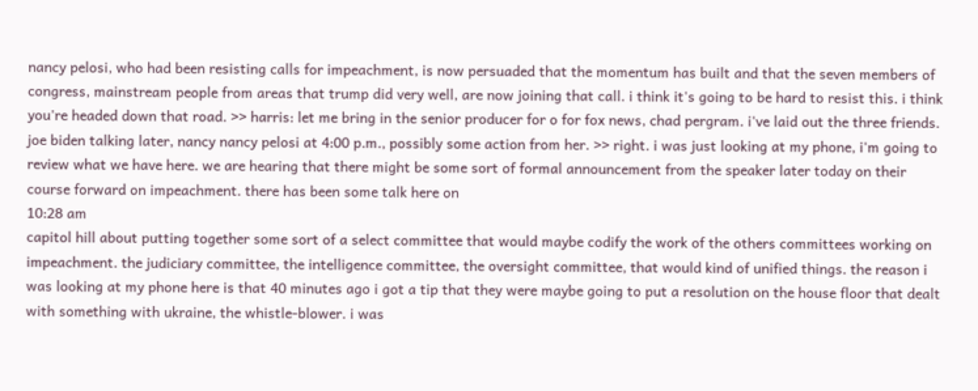nancy pelosi, who had been resisting calls for impeachment, is now persuaded that the momentum has built and that the seven members of congress, mainstream people from areas that trump did very well, are now joining that call. i think it's going to be hard to resist this. i think you're headed down that road. >> harris: let me bring in the senior producer for o for fox news, chad pergram. i've laid out the three friends. joe biden talking later, nancy nancy pelosi at 4:00 p.m., possibly some action from her. >> right. i was just looking at my phone, i'm going to review what we have here. we are hearing that there might be some sort of formal announcement from the speaker later today on their course forward on impeachment. there has been some talk here on
10:28 am
capitol hill about putting together some sort of a select committee that would maybe codify the work of the others committees working on impeachment. the judiciary committee, the intelligence committee, the oversight committee, that would kind of unified things. the reason i was looking at my phone here is that 40 minutes ago i got a tip that they were maybe going to put a resolution on the house floor that dealt with something with ukraine, the whistle-blower. i was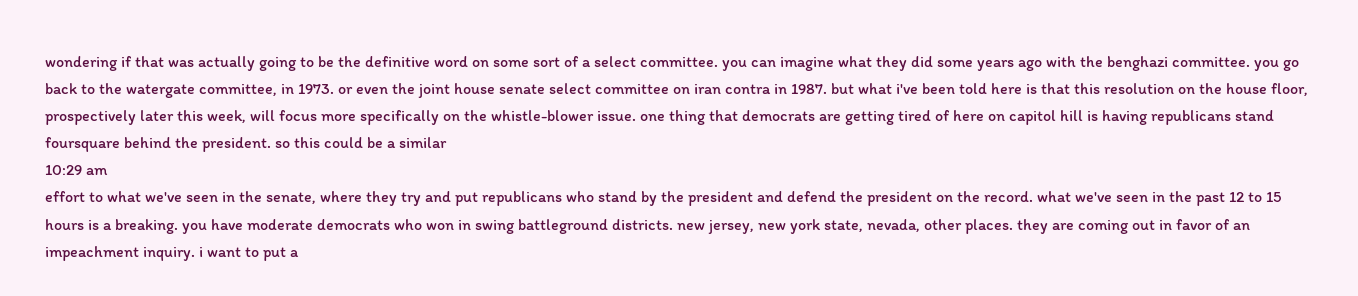wondering if that was actually going to be the definitive word on some sort of a select committee. you can imagine what they did some years ago with the benghazi committee. you go back to the watergate committee, in 1973. or even the joint house senate select committee on iran contra in 1987. but what i've been told here is that this resolution on the house floor, prospectively later this week, will focus more specifically on the whistle-blower issue. one thing that democrats are getting tired of here on capitol hill is having republicans stand foursquare behind the president. so this could be a similar
10:29 am
effort to what we've seen in the senate, where they try and put republicans who stand by the president and defend the president on the record. what we've seen in the past 12 to 15 hours is a breaking. you have moderate democrats who won in swing battleground districts. new jersey, new york state, nevada, other places. they are coming out in favor of an impeachment inquiry. i want to put a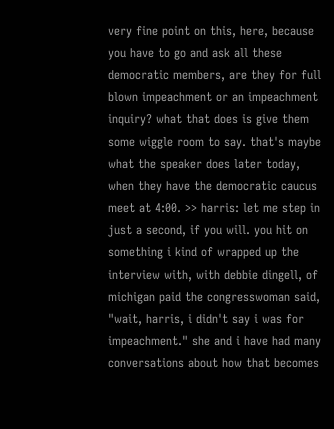very fine point on this, here, because you have to go and ask all these democratic members, are they for full blown impeachment or an impeachment inquiry? what that does is give them some wiggle room to say. that's maybe what the speaker does later today, when they have the democratic caucus meet at 4:00. >> harris: let me step in just a second, if you will. you hit on something i kind of wrapped up the interview with, with debbie dingell, of michigan paid the congresswoman said, "wait, harris, i didn't say i was for impeachment." she and i have had many conversations about how that becomes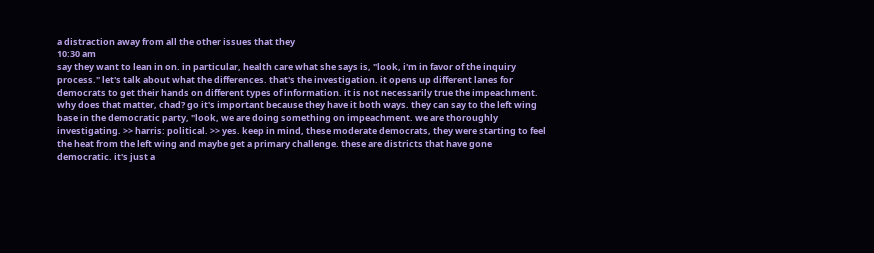a distraction away from all the other issues that they
10:30 am
say they want to lean in on. in particular, health care what she says is, "look, i'm in favor of the inquiry process." let's talk about what the differences. that's the investigation. it opens up different lanes for democrats to get their hands on different types of information. it is not necessarily true the impeachment. why does that matter, chad? go it's important because they have it both ways. they can say to the left wing base in the democratic party, "look, we are doing something on impeachment. we are thoroughly investigating. >> harris: political. >> yes. keep in mind, these moderate democrats, they were starting to feel the heat from the left wing and maybe get a primary challenge. these are districts that have gone democratic. it's just a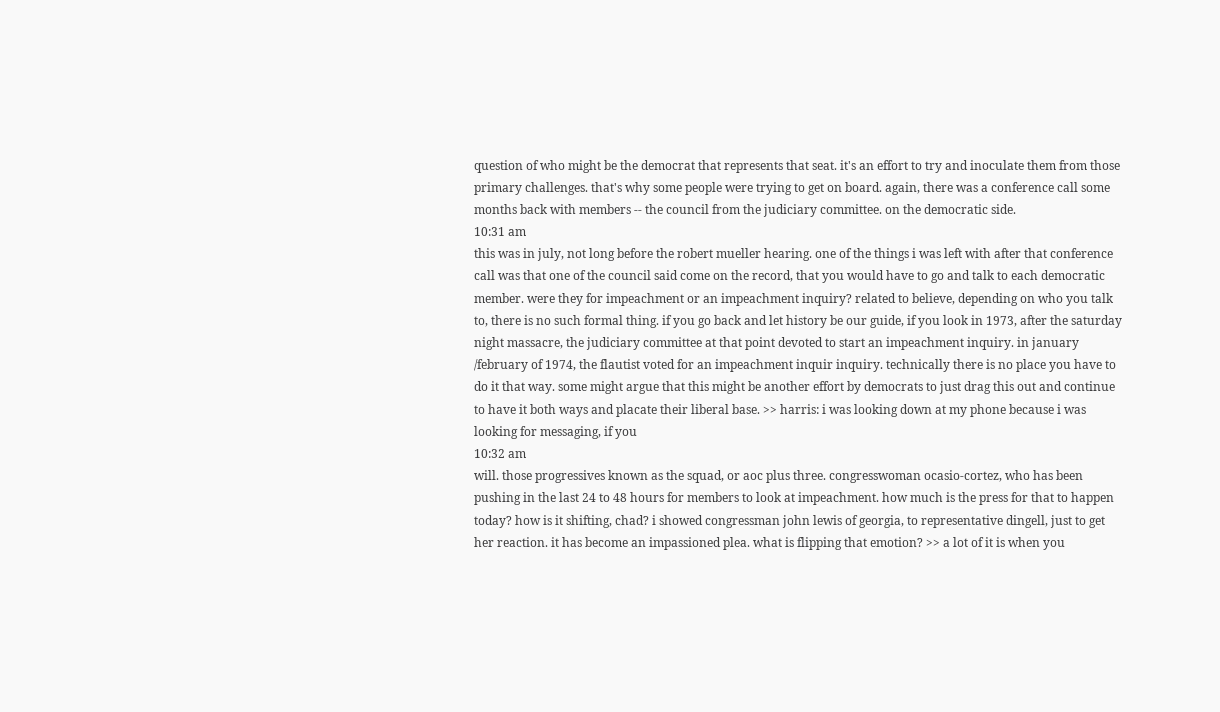question of who might be the democrat that represents that seat. it's an effort to try and inoculate them from those primary challenges. that's why some people were trying to get on board. again, there was a conference call some months back with members -- the council from the judiciary committee. on the democratic side.
10:31 am
this was in july, not long before the robert mueller hearing. one of the things i was left with after that conference call was that one of the council said come on the record, that you would have to go and talk to each democratic member. were they for impeachment or an impeachment inquiry? related to believe, depending on who you talk to, there is no such formal thing. if you go back and let history be our guide, if you look in 1973, after the saturday night massacre, the judiciary committee at that point devoted to start an impeachment inquiry. in january /february of 1974, the flautist voted for an impeachment inquir inquiry. technically there is no place you have to do it that way. some might argue that this might be another effort by democrats to just drag this out and continue to have it both ways and placate their liberal base. >> harris: i was looking down at my phone because i was looking for messaging, if you
10:32 am
will. those progressives known as the squad, or aoc plus three. congresswoman ocasio-cortez, who has been pushing in the last 24 to 48 hours for members to look at impeachment. how much is the press for that to happen today? how is it shifting, chad? i showed congressman john lewis of georgia, to representative dingell, just to get her reaction. it has become an impassioned plea. what is flipping that emotion? >> a lot of it is when you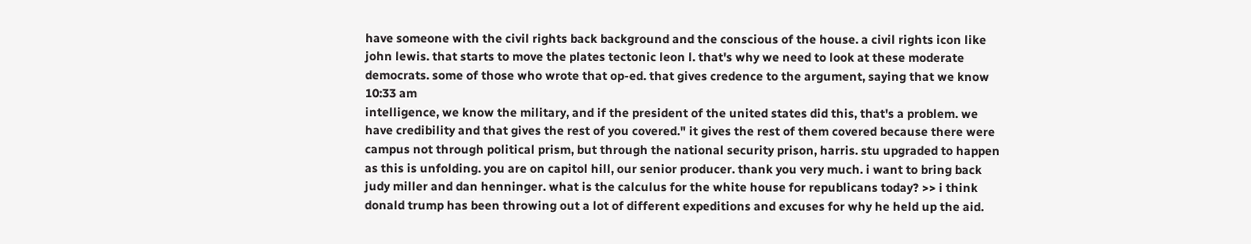have someone with the civil rights back background and the conscious of the house. a civil rights icon like john lewis. that starts to move the plates tectonic leon l. that's why we need to look at these moderate democrats. some of those who wrote that op-ed. that gives credence to the argument, saying that we know
10:33 am
intelligence, we know the military, and if the president of the united states did this, that's a problem. we have credibility and that gives the rest of you covered." it gives the rest of them covered because there were campus not through political prism, but through the national security prison, harris. stu upgraded to happen as this is unfolding. you are on capitol hill, our senior producer. thank you very much. i want to bring back judy miller and dan henninger. what is the calculus for the white house for republicans today? >> i think donald trump has been throwing out a lot of different expeditions and excuses for why he held up the aid.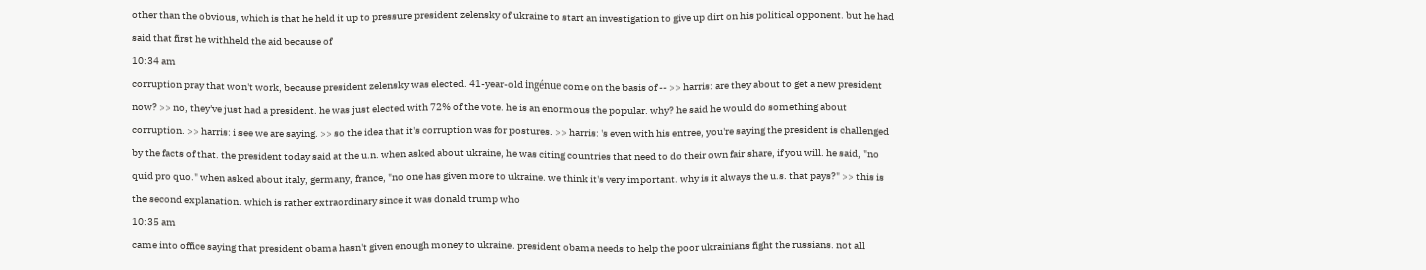other than the obvious, which is that he held it up to pressure president zelensky of ukraine to start an investigation to give up dirt on his political opponent. but he had said that first he withheld the aid because of
10:34 am
corruption pray that won't work, because president zelensky was elected. 41-year-old ingénue come on the basis of -- >> harris: are they about to get a new president now? >> no, they've just had a president. he was just elected with 72% of the vote. he is an enormous the popular. why? he said he would do something about corruption. >> harris: i see we are saying. >> so the idea that it's corruption was for postures. >> harris: 's even with his entree, you're saying the president is challenged by the facts of that. the president today said at the u.n. when asked about ukraine, he was citing countries that need to do their own fair share, if you will. he said, "no quid pro quo." when asked about italy, germany, france, "no one has given more to ukraine. we think it's very important. why is it always the u.s. that pays?" >> this is the second explanation. which is rather extraordinary since it was donald trump who
10:35 am
came into office saying that president obama hasn't given enough money to ukraine. president obama needs to help the poor ukrainians fight the russians. not all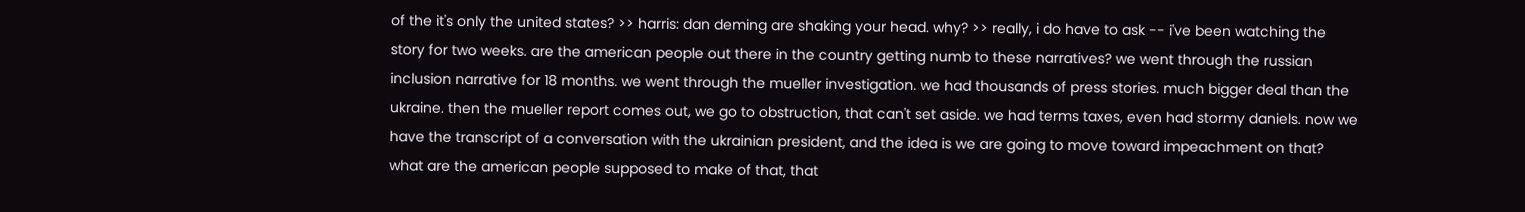of the it's only the united states? >> harris: dan deming are shaking your head. why? >> really, i do have to ask -- i've been watching the story for two weeks. are the american people out there in the country getting numb to these narratives? we went through the russian inclusion narrative for 18 months. we went through the mueller investigation. we had thousands of press stories. much bigger deal than the ukraine. then the mueller report comes out, we go to obstruction, that can't set aside. we had terms taxes, even had stormy daniels. now we have the transcript of a conversation with the ukrainian president, and the idea is we are going to move toward impeachment on that? what are the american people supposed to make of that, that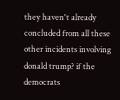they haven't already concluded from all these other incidents involving donald trump? if the democrats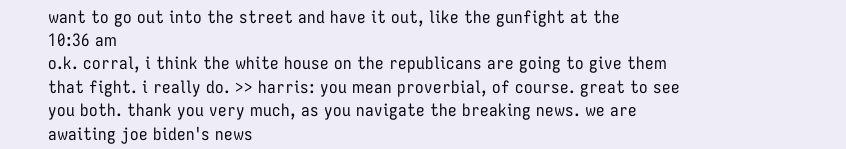want to go out into the street and have it out, like the gunfight at the
10:36 am
o.k. corral, i think the white house on the republicans are going to give them that fight. i really do. >> harris: you mean proverbial, of course. great to see you both. thank you very much, as you navigate the breaking news. we are awaiting joe biden's news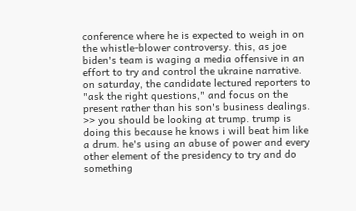conference where he is expected to weigh in on the whistle-blower controversy. this, as joe biden's team is waging a media offensive in an effort to try and control the ukraine narrative. on saturday, the candidate lectured reporters to "ask the right questions," and focus on the present rather than his son's business dealings. >> you should be looking at trump. trump is doing this because he knows i will beat him like a drum. he's using an abuse of power and every other element of the presidency to try and do something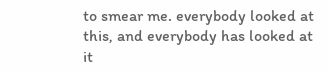to smear me. everybody looked at this, and everybody has looked at it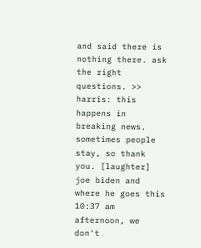and said there is nothing there. ask the right questions. >> harris: this happens in breaking news. sometimes people stay, so thank you. [laughter] joe biden and where he goes this
10:37 am
afternoon, we don't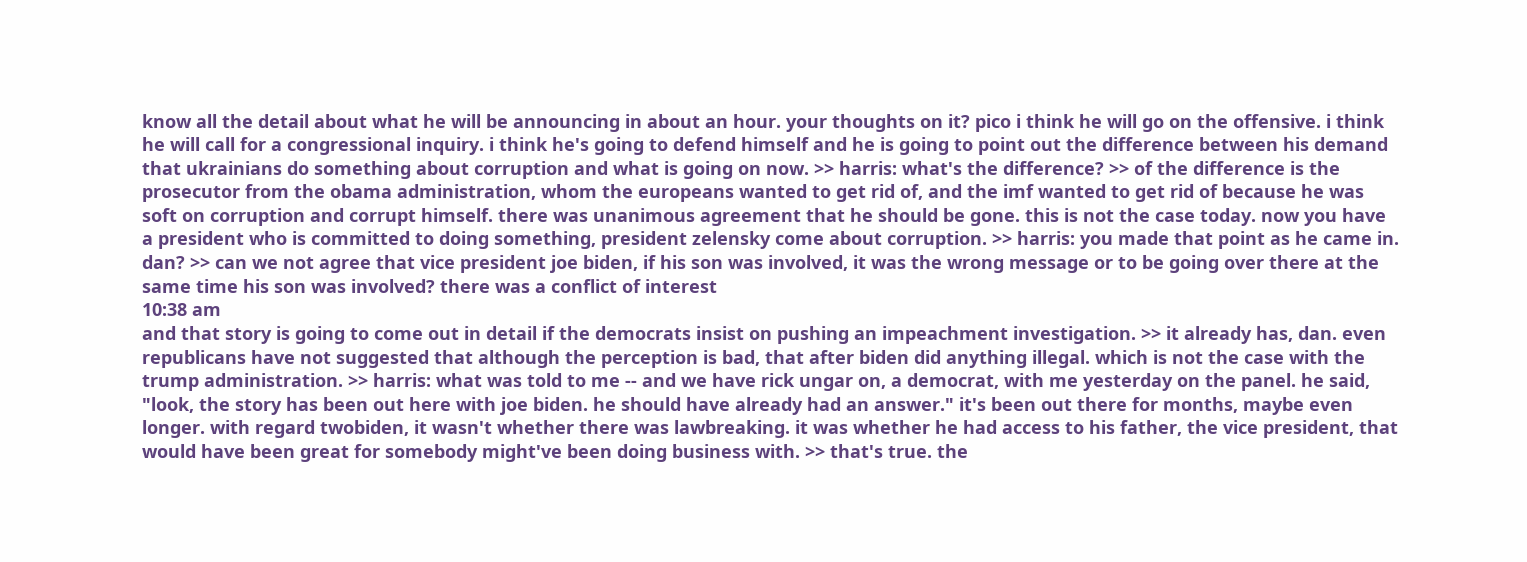know all the detail about what he will be announcing in about an hour. your thoughts on it? pico i think he will go on the offensive. i think he will call for a congressional inquiry. i think he's going to defend himself and he is going to point out the difference between his demand that ukrainians do something about corruption and what is going on now. >> harris: what's the difference? >> of the difference is the prosecutor from the obama administration, whom the europeans wanted to get rid of, and the imf wanted to get rid of because he was soft on corruption and corrupt himself. there was unanimous agreement that he should be gone. this is not the case today. now you have a president who is committed to doing something, president zelensky come about corruption. >> harris: you made that point as he came in. dan? >> can we not agree that vice president joe biden, if his son was involved, it was the wrong message or to be going over there at the same time his son was involved? there was a conflict of interest
10:38 am
and that story is going to come out in detail if the democrats insist on pushing an impeachment investigation. >> it already has, dan. even republicans have not suggested that although the perception is bad, that after biden did anything illegal. which is not the case with the trump administration. >> harris: what was told to me -- and we have rick ungar on, a democrat, with me yesterday on the panel. he said, "look, the story has been out here with joe biden. he should have already had an answer." it's been out there for months, maybe even longer. with regard twobiden, it wasn't whether there was lawbreaking. it was whether he had access to his father, the vice president, that would have been great for somebody might've been doing business with. >> that's true. the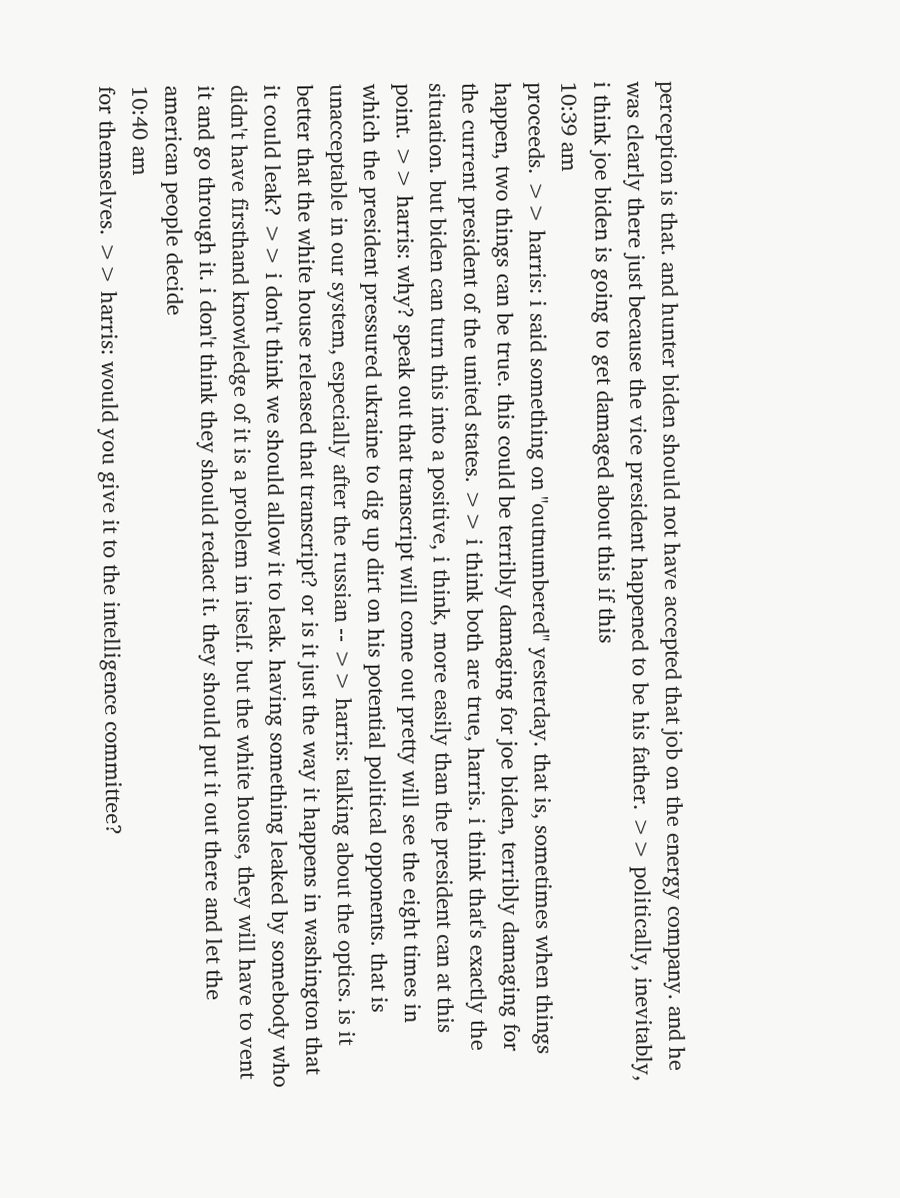perception is that. and hunter biden should not have accepted that job on the energy company. and he was clearly there just because the vice president happened to be his father. >> politically, inevitably, i think joe biden is going to get damaged about this if this
10:39 am
proceeds. >> harris: i said something on "outnumbered" yesterday. that is, sometimes when things happen, two things can be true. this could be terribly damaging for joe biden, terribly damaging for the current president of the united states. >> i think both are true, harris. i think that's exactly the situation. but biden can turn this into a positive, i think, more easily than the president can at this point. >> harris: why? speak out that transcript will come out pretty will see the eight times in which the president pressured ukraine to dig up dirt on his potential political opponents. that is unacceptable in our system, especially after the russian -- >> harris: talking about the optics. is it better that the white house released that transcript? or is it just the way it happens in washington that it could leak? >> i don't think we should allow it to leak. having something leaked by somebody who didn't have firsthand knowledge of it is a problem in itself. but the white house, they will have to vent it and go through it. i don't think they should redact it. they should put it out there and let the american people decide
10:40 am
for themselves. >> harris: would you give it to the intelligence committee?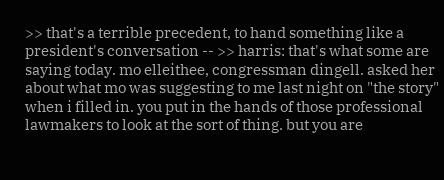>> that's a terrible precedent, to hand something like a president's conversation -- >> harris: that's what some are saying today. mo elleithee, congressman dingell. asked her about what mo was suggesting to me last night on "the story" when i filled in. you put in the hands of those professional lawmakers to look at the sort of thing. but you are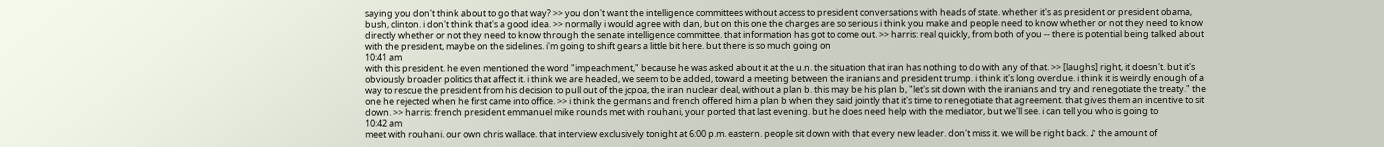saying you don't think about to go that way? >> you don't want the intelligence committees without access to president conversations with heads of state. whether it's as president or president obama, bush, clinton. i don't think that's a good idea. >> normally i would agree with dan, but on this one the charges are so serious i think you make and people need to know whether or not they need to know directly whether or not they need to know through the senate intelligence committee. that information has got to come out. >> harris: real quickly, from both of you -- there is potential being talked about with the president, maybe on the sidelines. i'm going to shift gears a little bit here. but there is so much going on
10:41 am
with this president. he even mentioned the word "impeachment," because he was asked about it at the u.n. the situation that iran has nothing to do with any of that. >> [laughs] right, it doesn't. but it's obviously broader politics that affect it. i think we are headed, we seem to be added, toward a meeting between the iranians and president trump. i think it's long overdue. i think it is weirdly enough of a way to rescue the president from his decision to pull out of the jcpoa, the iran nuclear deal, without a plan b. this may be his plan b, "let's sit down with the iranians and try and renegotiate the treaty." the one he rejected when he first came into office. >> i think the germans and french offered him a plan b when they said jointly that it's time to renegotiate that agreement. that gives them an incentive to sit down. >> harris: french president emmanuel mike rounds met with rouhani, your ported that last evening. but he does need help with the mediator, but we'll see. i can tell you who is going to
10:42 am
meet with rouhani. our own chris wallace. that interview exclusively tonight at 6:00 p.m. eastern. people sit down with that every new leader. don't miss it. we will be right back. ♪ the amount of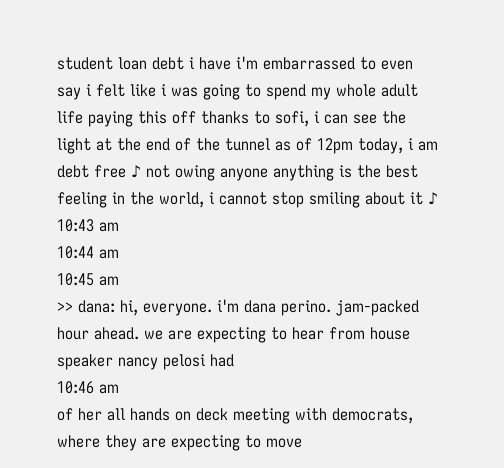student loan debt i have i'm embarrassed to even say i felt like i was going to spend my whole adult life paying this off thanks to sofi, i can see the light at the end of the tunnel as of 12pm today, i am debt free ♪ not owing anyone anything is the best feeling in the world, i cannot stop smiling about it ♪
10:43 am
10:44 am
10:45 am
>> dana: hi, everyone. i'm dana perino. jam-packed hour ahead. we are expecting to hear from house speaker nancy pelosi had
10:46 am
of her all hands on deck meeting with democrats, where they are expecting to move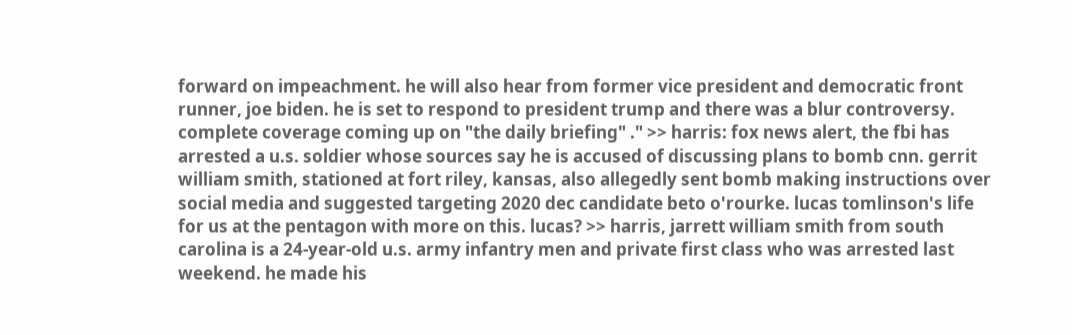forward on impeachment. he will also hear from former vice president and democratic front runner, joe biden. he is set to respond to president trump and there was a blur controversy. complete coverage coming up on "the daily briefing" ." >> harris: fox news alert, the fbi has arrested a u.s. soldier whose sources say he is accused of discussing plans to bomb cnn. gerrit william smith, stationed at fort riley, kansas, also allegedly sent bomb making instructions over social media and suggested targeting 2020 dec candidate beto o'rourke. lucas tomlinson's life for us at the pentagon with more on this. lucas? >> harris, jarrett william smith from south carolina is a 24-year-old u.s. army infantry men and private first class who was arrested last weekend. he made his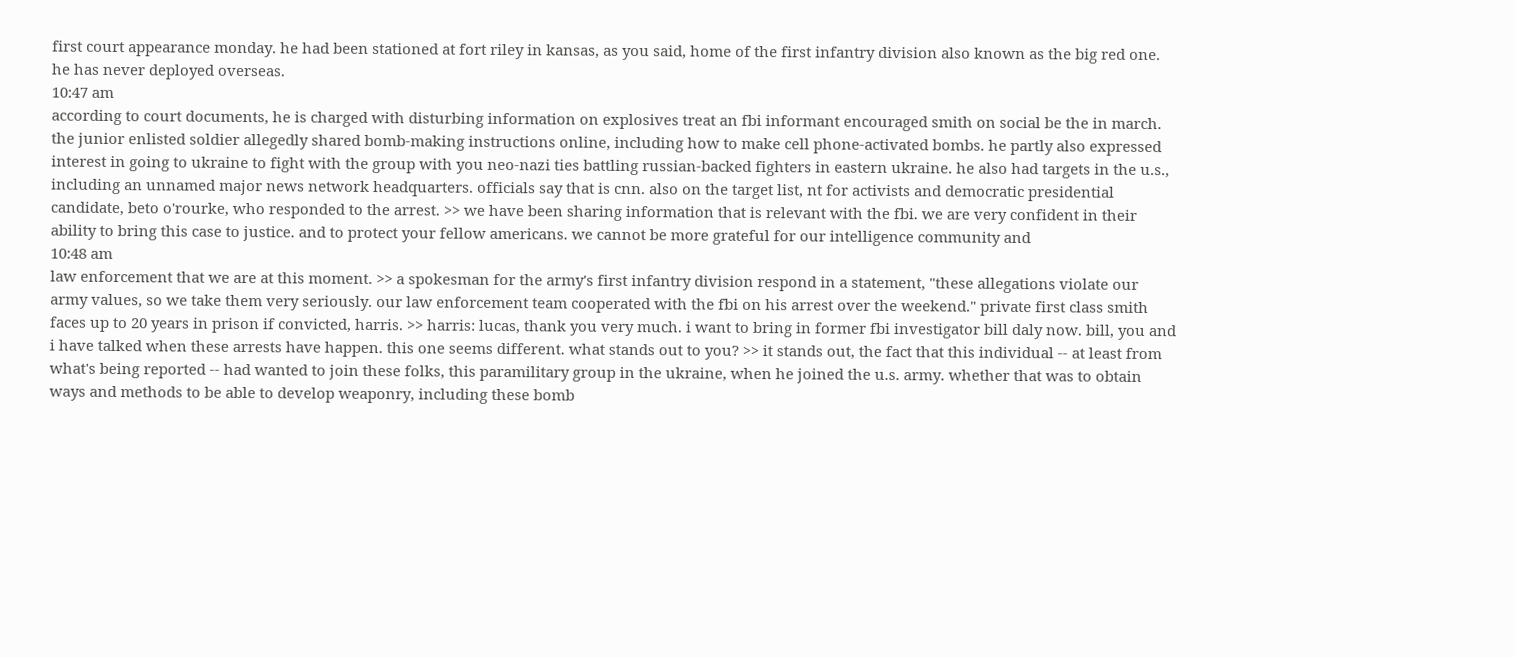first court appearance monday. he had been stationed at fort riley in kansas, as you said, home of the first infantry division also known as the big red one. he has never deployed overseas.
10:47 am
according to court documents, he is charged with disturbing information on explosives treat an fbi informant encouraged smith on social be the in march. the junior enlisted soldier allegedly shared bomb-making instructions online, including how to make cell phone-activated bombs. he partly also expressed interest in going to ukraine to fight with the group with you neo-nazi ties battling russian-backed fighters in eastern ukraine. he also had targets in the u.s., including an unnamed major news network headquarters. officials say that is cnn. also on the target list, nt for activists and democratic presidential candidate, beto o'rourke, who responded to the arrest. >> we have been sharing information that is relevant with the fbi. we are very confident in their ability to bring this case to justice. and to protect your fellow americans. we cannot be more grateful for our intelligence community and
10:48 am
law enforcement that we are at this moment. >> a spokesman for the army's first infantry division respond in a statement, "these allegations violate our army values, so we take them very seriously. our law enforcement team cooperated with the fbi on his arrest over the weekend." private first class smith faces up to 20 years in prison if convicted, harris. >> harris: lucas, thank you very much. i want to bring in former fbi investigator bill daly now. bill, you and i have talked when these arrests have happen. this one seems different. what stands out to you? >> it stands out, the fact that this individual -- at least from what's being reported -- had wanted to join these folks, this paramilitary group in the ukraine, when he joined the u.s. army. whether that was to obtain ways and methods to be able to develop weaponry, including these bomb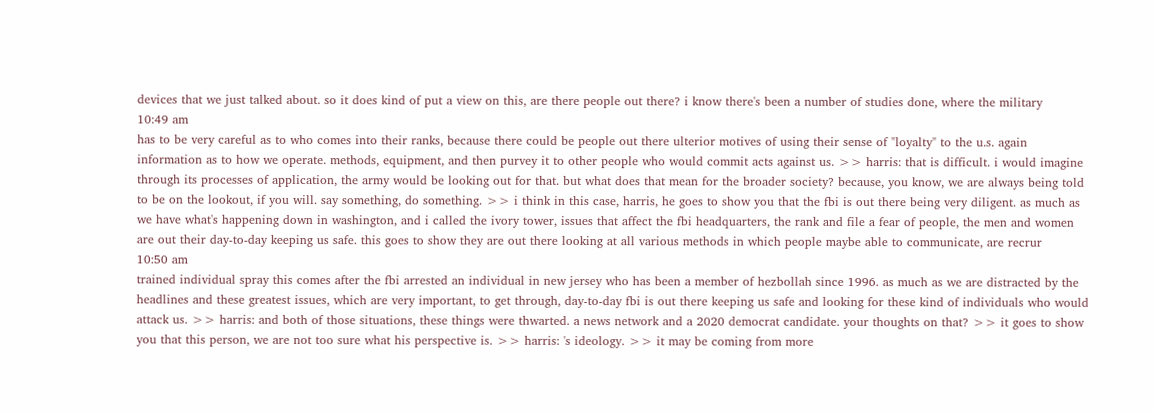devices that we just talked about. so it does kind of put a view on this, are there people out there? i know there's been a number of studies done, where the military
10:49 am
has to be very careful as to who comes into their ranks, because there could be people out there ulterior motives of using their sense of "loyalty" to the u.s. again information as to how we operate. methods, equipment, and then purvey it to other people who would commit acts against us. >> harris: that is difficult. i would imagine through its processes of application, the army would be looking out for that. but what does that mean for the broader society? because, you know, we are always being told to be on the lookout, if you will. say something, do something. >> i think in this case, harris, he goes to show you that the fbi is out there being very diligent. as much as we have what's happening down in washington, and i called the ivory tower, issues that affect the fbi headquarters, the rank and file a fear of people, the men and women are out their day-to-day keeping us safe. this goes to show they are out there looking at all various methods in which people maybe able to communicate, are recrur
10:50 am
trained individual spray this comes after the fbi arrested an individual in new jersey who has been a member of hezbollah since 1996. as much as we are distracted by the headlines and these greatest issues, which are very important, to get through, day-to-day fbi is out there keeping us safe and looking for these kind of individuals who would attack us. >> harris: and both of those situations, these things were thwarted. a news network and a 2020 democrat candidate. your thoughts on that? >> it goes to show you that this person, we are not too sure what his perspective is. >> harris: 's ideology. >> it may be coming from more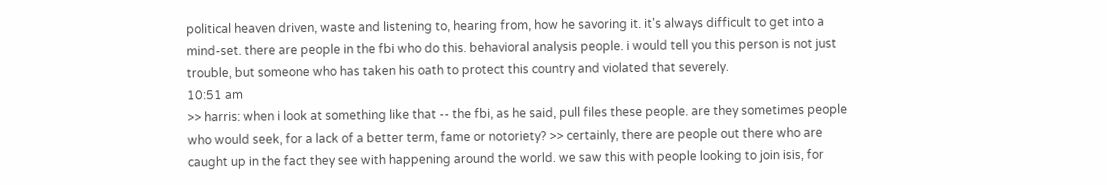political heaven driven, waste and listening to, hearing from, how he savoring it. it's always difficult to get into a mind-set. there are people in the fbi who do this. behavioral analysis people. i would tell you this person is not just trouble, but someone who has taken his oath to protect this country and violated that severely.
10:51 am
>> harris: when i look at something like that -- the fbi, as he said, pull files these people. are they sometimes people who would seek, for a lack of a better term, fame or notoriety? >> certainly, there are people out there who are caught up in the fact they see with happening around the world. we saw this with people looking to join isis, for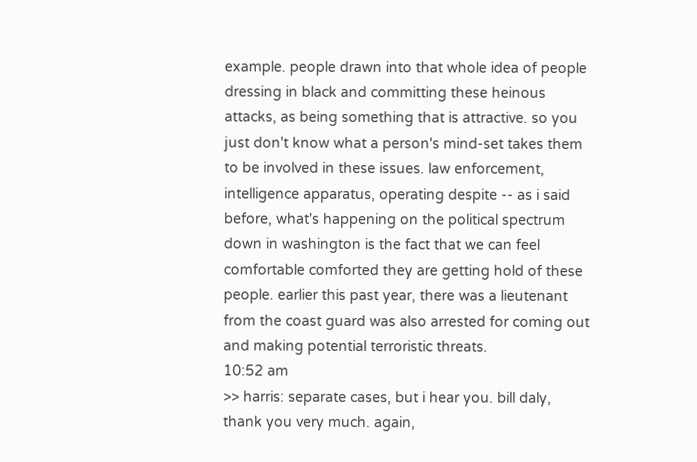example. people drawn into that whole idea of people dressing in black and committing these heinous attacks, as being something that is attractive. so you just don't know what a person's mind-set takes them to be involved in these issues. law enforcement, intelligence apparatus, operating despite -- as i said before, what's happening on the political spectrum down in washington is the fact that we can feel comfortable comforted they are getting hold of these people. earlier this past year, there was a lieutenant from the coast guard was also arrested for coming out and making potential terroristic threats.
10:52 am
>> harris: separate cases, but i hear you. bill daly, thank you very much. again,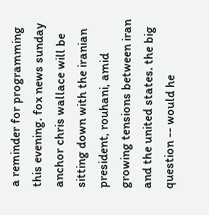a reminder for programming this evening. fox news sunday anchor chris wallace will be sitting down with the iranian president, rouhani, amid growing tensions between iran and the united states. the big question -- would he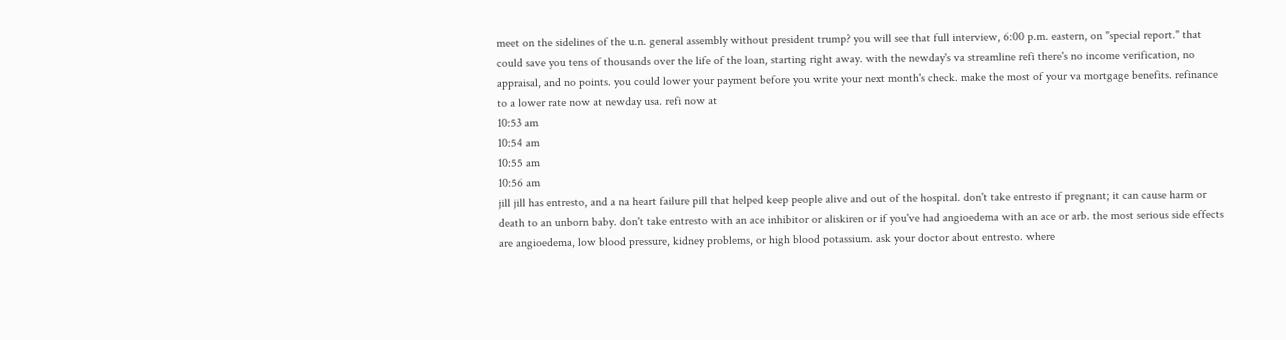meet on the sidelines of the u.n. general assembly without president trump? you will see that full interview, 6:00 p.m. eastern, on "special report." that could save you tens of thousands over the life of the loan, starting right away. with the newday's va streamline refi there's no income verification, no appraisal, and no points. you could lower your payment before you write your next month's check. make the most of your va mortgage benefits. refinance to a lower rate now at newday usa. refi now at
10:53 am
10:54 am
10:55 am
10:56 am
jill jill has entresto, and a na heart failure pill that helped keep people alive and out of the hospital. don't take entresto if pregnant; it can cause harm or death to an unborn baby. don't take entresto with an ace inhibitor or aliskiren or if you've had angioedema with an ace or arb. the most serious side effects are angioedema, low blood pressure, kidney problems, or high blood potassium. ask your doctor about entresto. where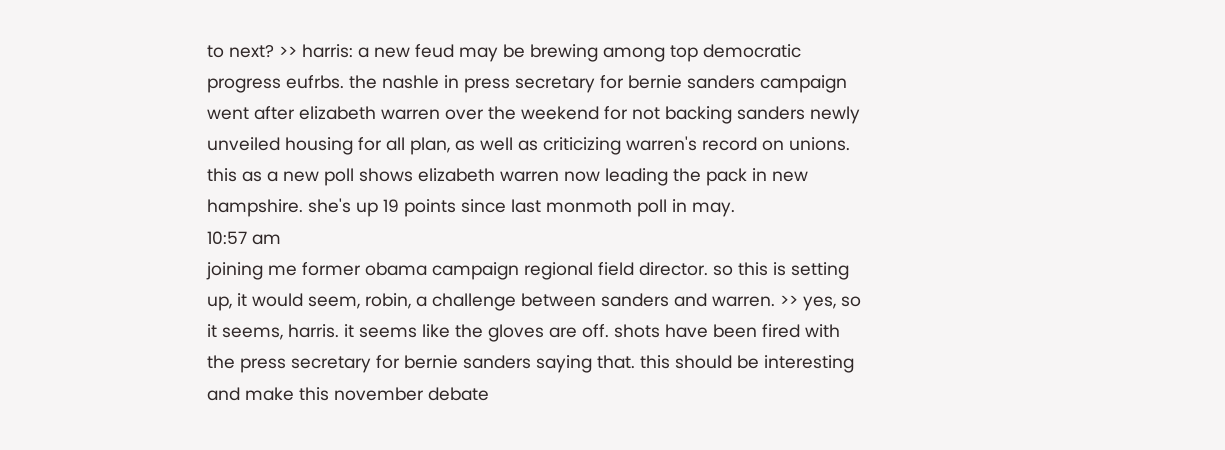to next? >> harris: a new feud may be brewing among top democratic progress eufrbs. the nashle in press secretary for bernie sanders campaign went after elizabeth warren over the weekend for not backing sanders newly unveiled housing for all plan, as well as criticizing warren's record on unions. this as a new poll shows elizabeth warren now leading the pack in new hampshire. she's up 19 points since last monmoth poll in may.
10:57 am
joining me former obama campaign regional field director. so this is setting up, it would seem, robin, a challenge between sanders and warren. >> yes, so it seems, harris. it seems like the gloves are off. shots have been fired with the press secretary for bernie sanders saying that. this should be interesting and make this november debate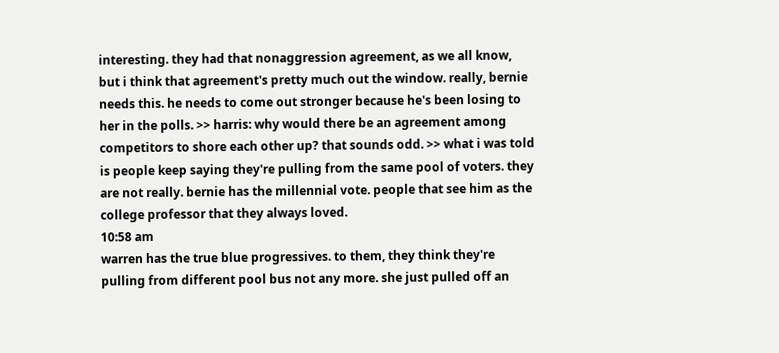interesting. they had that nonaggression agreement, as we all know, but i think that agreement's pretty much out the window. really, bernie needs this. he needs to come out stronger because he's been losing to her in the polls. >> harris: why would there be an agreement among competitors to shore each other up? that sounds odd. >> what i was told is people keep saying they're pulling from the same pool of voters. they are not really. bernie has the millennial vote. people that see him as the college professor that they always loved.
10:58 am
warren has the true blue progressives. to them, they think they're pulling from different pool bus not any more. she just pulled off an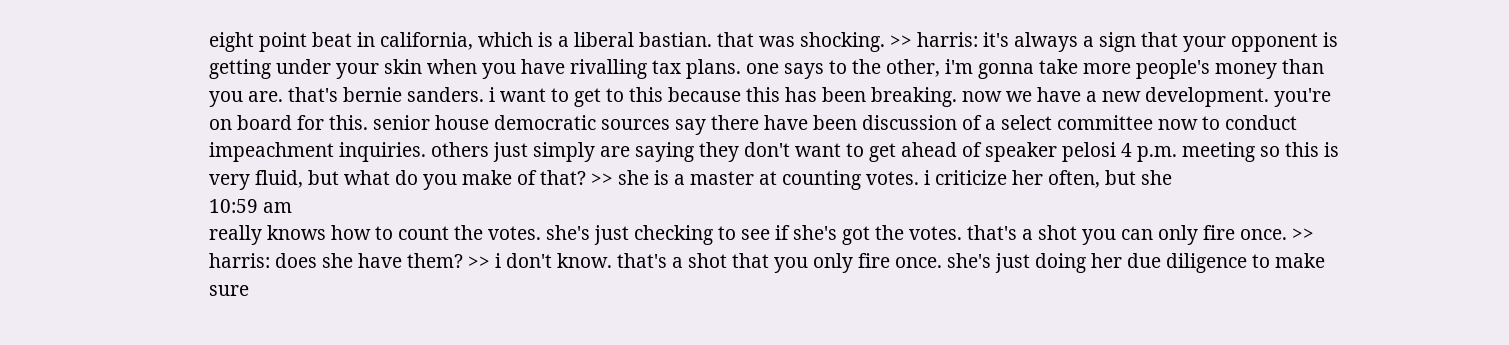eight point beat in california, which is a liberal bastian. that was shocking. >> harris: it's always a sign that your opponent is getting under your skin when you have rivalling tax plans. one says to the other, i'm gonna take more people's money than you are. that's bernie sanders. i want to get to this because this has been breaking. now we have a new development. you're on board for this. senior house democratic sources say there have been discussion of a select committee now to conduct impeachment inquiries. others just simply are saying they don't want to get ahead of speaker pelosi 4 p.m. meeting so this is very fluid, but what do you make of that? >> she is a master at counting votes. i criticize her often, but she
10:59 am
really knows how to count the votes. she's just checking to see if she's got the votes. that's a shot you can only fire once. >> harris: does she have them? >> i don't know. that's a shot that you only fire once. she's just doing her due diligence to make sure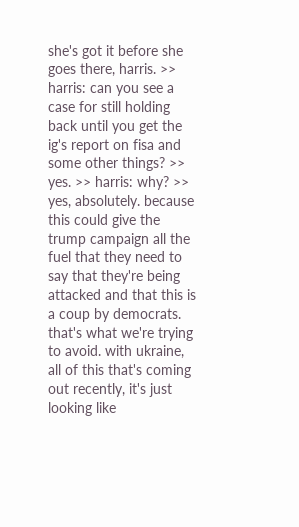she's got it before she goes there, harris. >> harris: can you see a case for still holding back until you get the ig's report on fisa and some other things? >> yes. >> harris: why? >> yes, absolutely. because this could give the trump campaign all the fuel that they need to say that they're being attacked and that this is a coup by democrats. that's what we're trying to avoid. with ukraine, all of this that's coming out recently, it's just looking like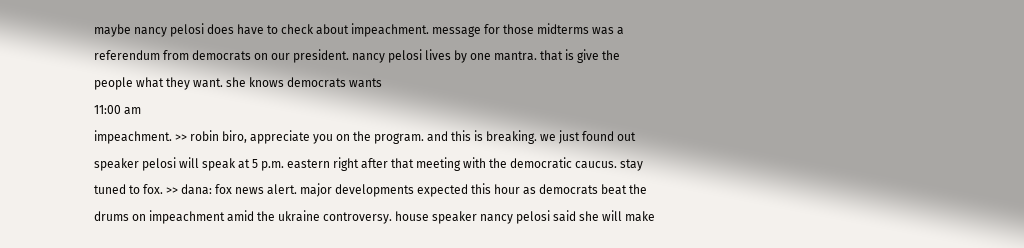maybe nancy pelosi does have to check about impeachment. message for those midterms was a referendum from democrats on our president. nancy pelosi lives by one mantra. that is give the people what they want. she knows democrats wants
11:00 am
impeachment. >> robin biro, appreciate you on the program. and this is breaking. we just found out speaker pelosi will speak at 5 p.m. eastern right after that meeting with the democratic caucus. stay tuned to fox. >> dana: fox news alert. major developments expected this hour as democrats beat the drums on impeachment amid the ukraine controversy. house speaker nancy pelosi said she will make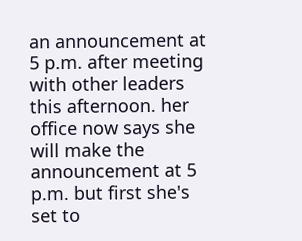an announcement at 5 p.m. after meeting with other leaders this afternoon. her office now says she will make the announcement at 5 p.m. but first she's set to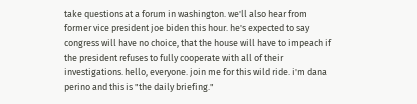take questions at a forum in washington. we'll also hear from former vice president joe biden this hour. he's expected to say congress will have no choice, that the house will have to impeach if the president refuses to fully cooperate with all of their investigations. hello, everyone. join me for this wild ride. i'm dana perino and this is "the daily briefing."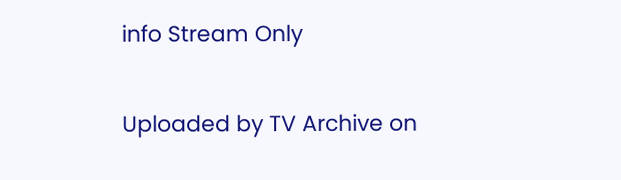info Stream Only

Uploaded by TV Archive on